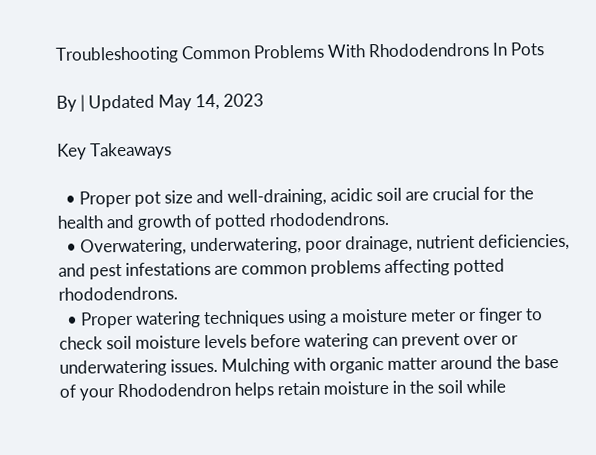Troubleshooting Common Problems With Rhododendrons In Pots

By | Updated May 14, 2023

Key Takeaways

  • Proper pot size and well-draining, acidic soil are crucial for the health and growth of potted rhododendrons.
  • Overwatering, underwatering, poor drainage, nutrient deficiencies, and pest infestations are common problems affecting potted rhododendrons.
  • Proper watering techniques using a moisture meter or finger to check soil moisture levels before watering can prevent over or underwatering issues. Mulching with organic matter around the base of your Rhododendron helps retain moisture in the soil while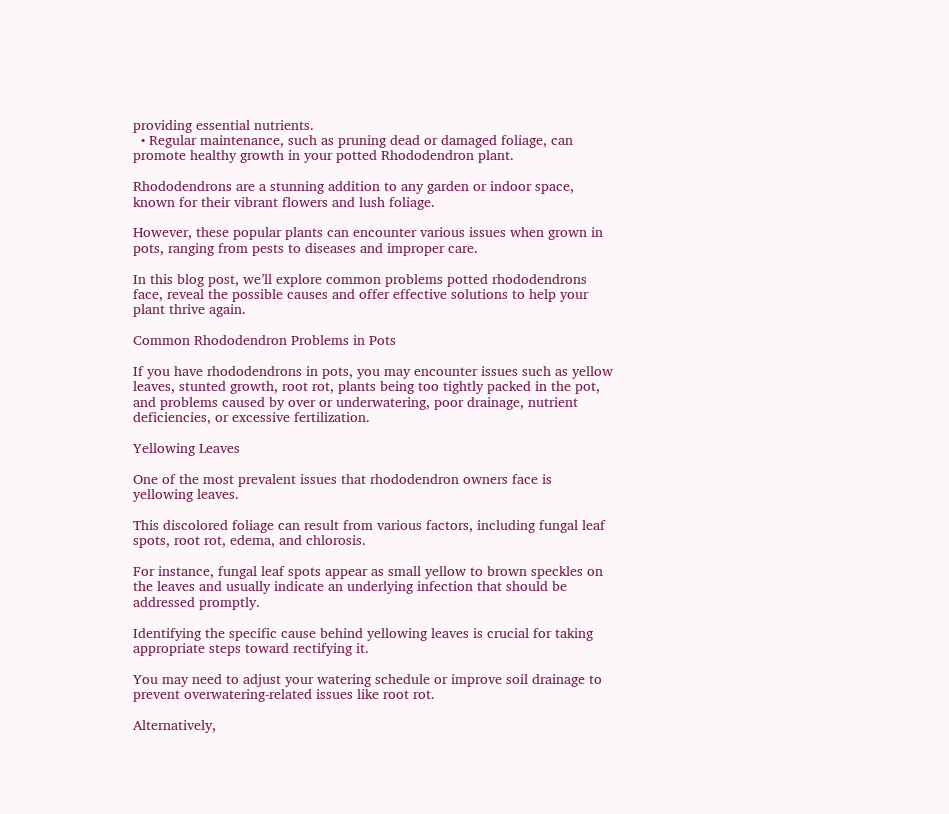providing essential nutrients.
  • Regular maintenance, such as pruning dead or damaged foliage, can promote healthy growth in your potted Rhododendron plant.

Rhododendrons are a stunning addition to any garden or indoor space, known for their vibrant flowers and lush foliage.

However, these popular plants can encounter various issues when grown in pots, ranging from pests to diseases and improper care.

In this blog post, we’ll explore common problems potted rhododendrons face, reveal the possible causes and offer effective solutions to help your plant thrive again.

Common Rhododendron Problems in Pots

If you have rhododendrons in pots, you may encounter issues such as yellow leaves, stunted growth, root rot, plants being too tightly packed in the pot, and problems caused by over or underwatering, poor drainage, nutrient deficiencies, or excessive fertilization.

Yellowing Leaves

One of the most prevalent issues that rhododendron owners face is yellowing leaves.

This discolored foliage can result from various factors, including fungal leaf spots, root rot, edema, and chlorosis.

For instance, fungal leaf spots appear as small yellow to brown speckles on the leaves and usually indicate an underlying infection that should be addressed promptly.

Identifying the specific cause behind yellowing leaves is crucial for taking appropriate steps toward rectifying it.

You may need to adjust your watering schedule or improve soil drainage to prevent overwatering-related issues like root rot.

Alternatively,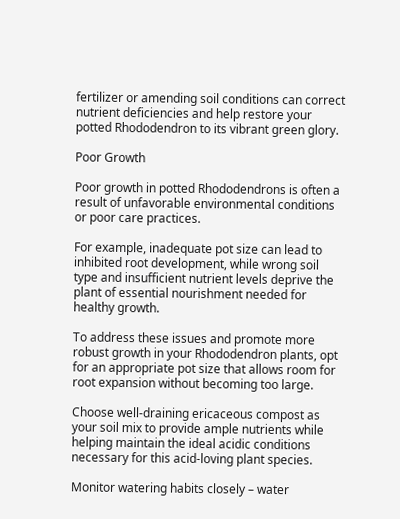fertilizer or amending soil conditions can correct nutrient deficiencies and help restore your potted Rhododendron to its vibrant green glory.

Poor Growth

Poor growth in potted Rhododendrons is often a result of unfavorable environmental conditions or poor care practices.

For example, inadequate pot size can lead to inhibited root development, while wrong soil type and insufficient nutrient levels deprive the plant of essential nourishment needed for healthy growth.

To address these issues and promote more robust growth in your Rhododendron plants, opt for an appropriate pot size that allows room for root expansion without becoming too large.

Choose well-draining ericaceous compost as your soil mix to provide ample nutrients while helping maintain the ideal acidic conditions necessary for this acid-loving plant species.

Monitor watering habits closely – water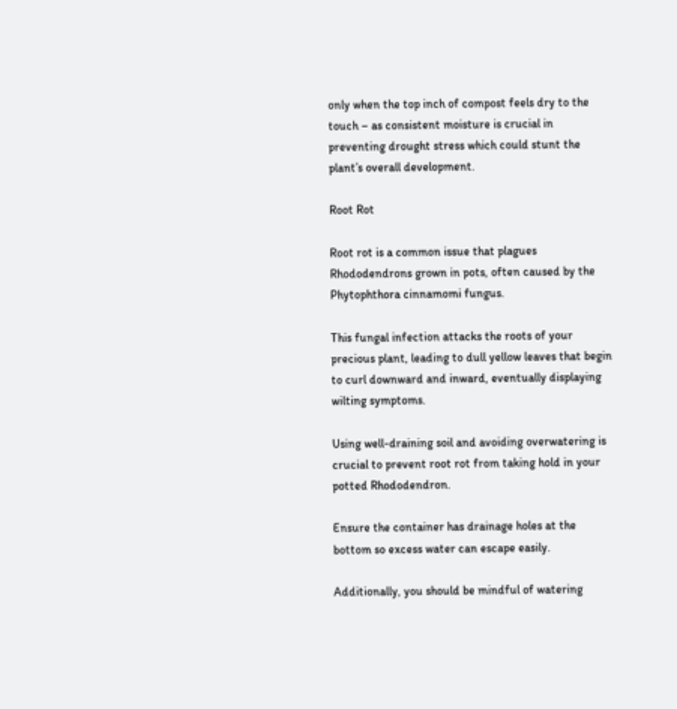only when the top inch of compost feels dry to the touch – as consistent moisture is crucial in preventing drought stress which could stunt the plant’s overall development.

Root Rot

Root rot is a common issue that plagues Rhododendrons grown in pots, often caused by the Phytophthora cinnamomi fungus.

This fungal infection attacks the roots of your precious plant, leading to dull yellow leaves that begin to curl downward and inward, eventually displaying wilting symptoms.

Using well-draining soil and avoiding overwatering is crucial to prevent root rot from taking hold in your potted Rhododendron.

Ensure the container has drainage holes at the bottom so excess water can escape easily.

Additionally, you should be mindful of watering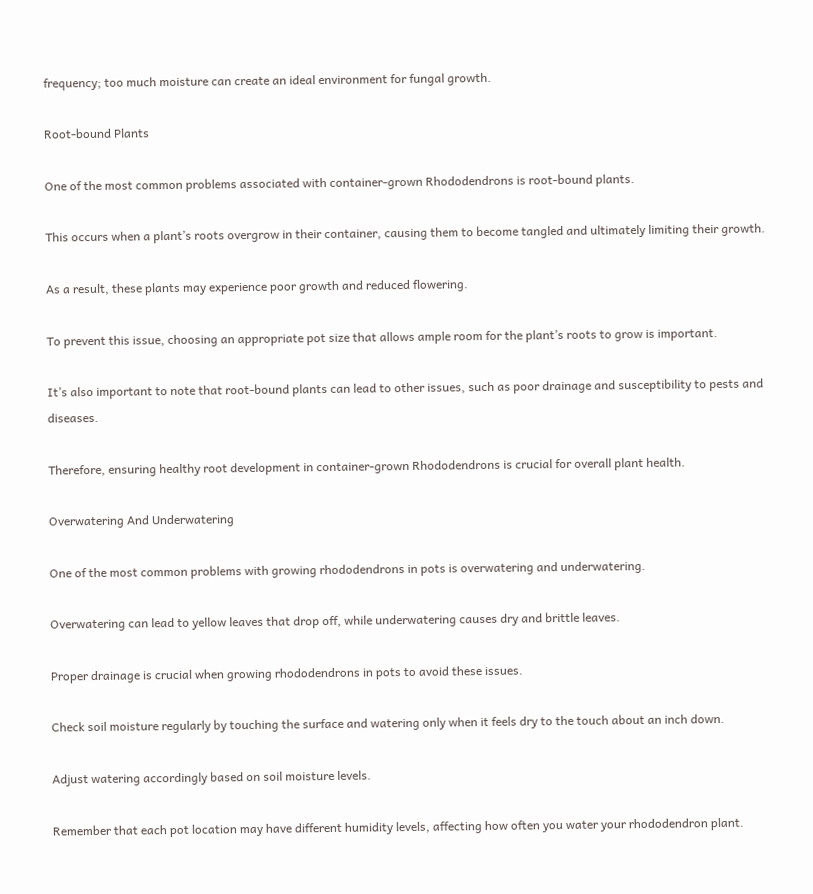frequency; too much moisture can create an ideal environment for fungal growth.

Root-bound Plants

One of the most common problems associated with container-grown Rhododendrons is root-bound plants.

This occurs when a plant’s roots overgrow in their container, causing them to become tangled and ultimately limiting their growth.

As a result, these plants may experience poor growth and reduced flowering.

To prevent this issue, choosing an appropriate pot size that allows ample room for the plant’s roots to grow is important.

It’s also important to note that root-bound plants can lead to other issues, such as poor drainage and susceptibility to pests and diseases.

Therefore, ensuring healthy root development in container-grown Rhododendrons is crucial for overall plant health.

Overwatering And Underwatering

One of the most common problems with growing rhododendrons in pots is overwatering and underwatering.

Overwatering can lead to yellow leaves that drop off, while underwatering causes dry and brittle leaves.

Proper drainage is crucial when growing rhododendrons in pots to avoid these issues.

Check soil moisture regularly by touching the surface and watering only when it feels dry to the touch about an inch down.

Adjust watering accordingly based on soil moisture levels.

Remember that each pot location may have different humidity levels, affecting how often you water your rhododendron plant.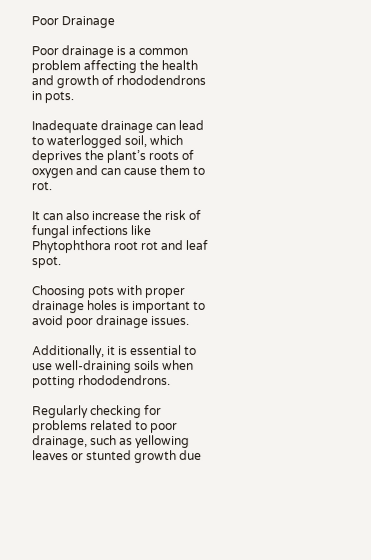Poor Drainage

Poor drainage is a common problem affecting the health and growth of rhododendrons in pots.

Inadequate drainage can lead to waterlogged soil, which deprives the plant’s roots of oxygen and can cause them to rot.

It can also increase the risk of fungal infections like Phytophthora root rot and leaf spot.

Choosing pots with proper drainage holes is important to avoid poor drainage issues.

Additionally, it is essential to use well-draining soils when potting rhododendrons.

Regularly checking for problems related to poor drainage, such as yellowing leaves or stunted growth due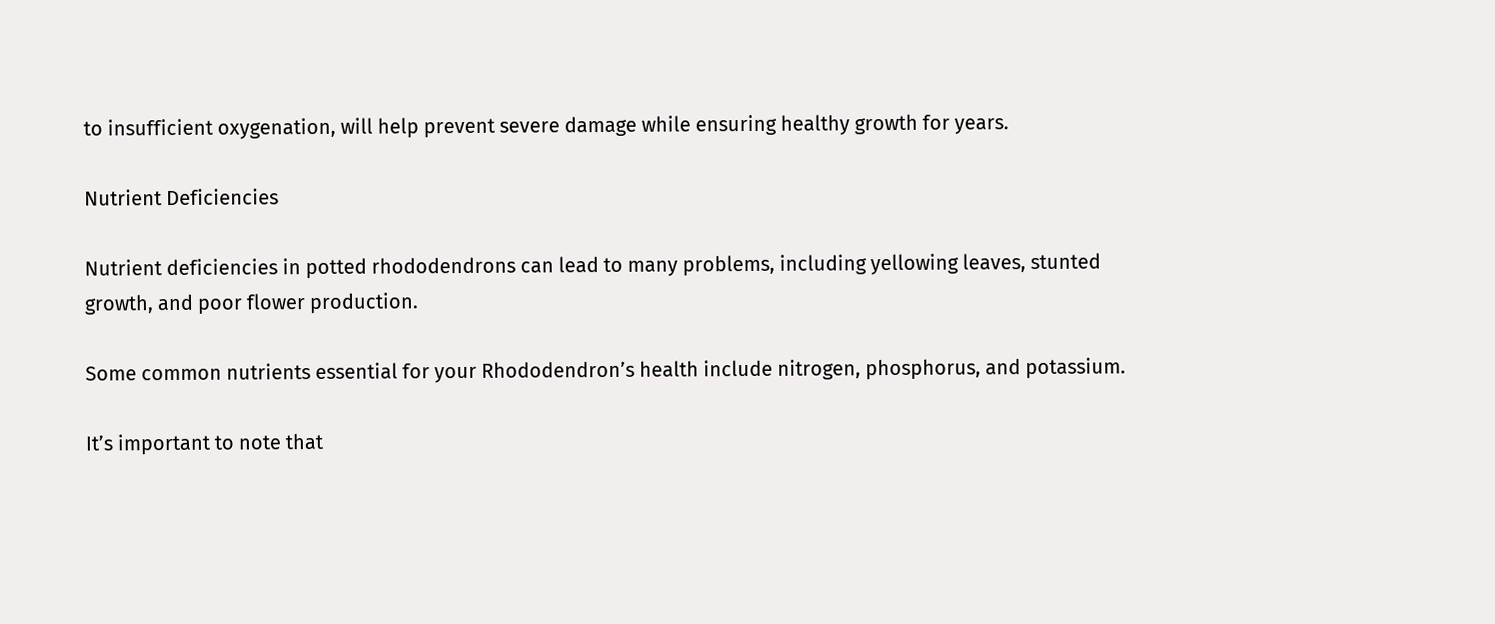to insufficient oxygenation, will help prevent severe damage while ensuring healthy growth for years.

Nutrient Deficiencies

Nutrient deficiencies in potted rhododendrons can lead to many problems, including yellowing leaves, stunted growth, and poor flower production.

Some common nutrients essential for your Rhododendron’s health include nitrogen, phosphorus, and potassium.

It’s important to note that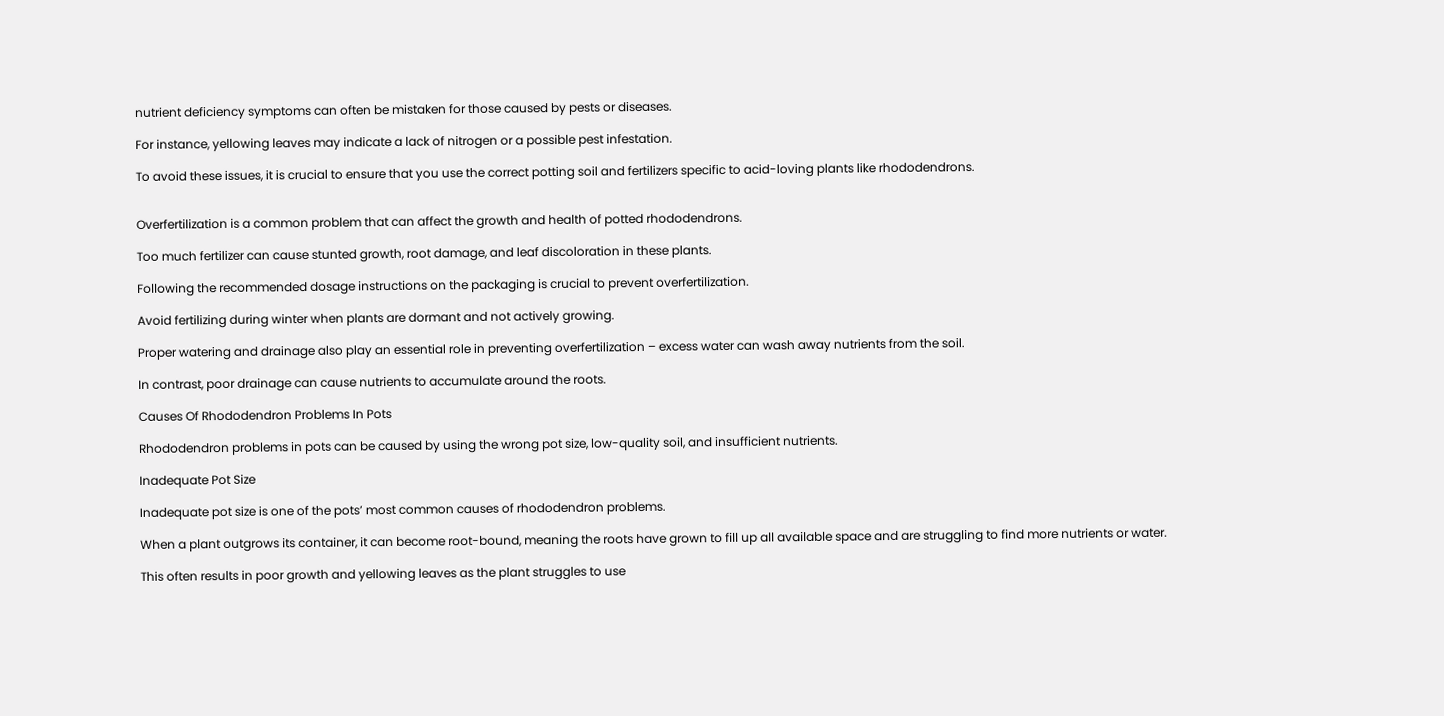nutrient deficiency symptoms can often be mistaken for those caused by pests or diseases.

For instance, yellowing leaves may indicate a lack of nitrogen or a possible pest infestation.

To avoid these issues, it is crucial to ensure that you use the correct potting soil and fertilizers specific to acid-loving plants like rhododendrons.


Overfertilization is a common problem that can affect the growth and health of potted rhododendrons.

Too much fertilizer can cause stunted growth, root damage, and leaf discoloration in these plants.

Following the recommended dosage instructions on the packaging is crucial to prevent overfertilization.

Avoid fertilizing during winter when plants are dormant and not actively growing.

Proper watering and drainage also play an essential role in preventing overfertilization – excess water can wash away nutrients from the soil.

In contrast, poor drainage can cause nutrients to accumulate around the roots.

Causes Of Rhododendron Problems In Pots

Rhododendron problems in pots can be caused by using the wrong pot size, low-quality soil, and insufficient nutrients.

Inadequate Pot Size

Inadequate pot size is one of the pots’ most common causes of rhododendron problems.

When a plant outgrows its container, it can become root-bound, meaning the roots have grown to fill up all available space and are struggling to find more nutrients or water.

This often results in poor growth and yellowing leaves as the plant struggles to use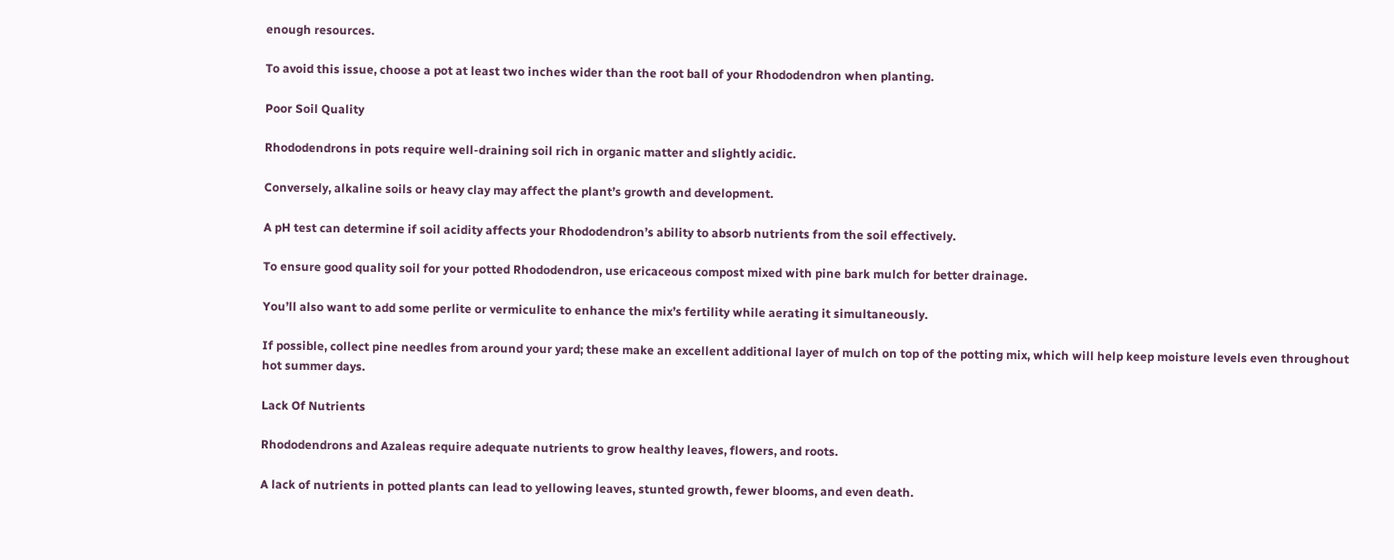enough resources.

To avoid this issue, choose a pot at least two inches wider than the root ball of your Rhododendron when planting.

Poor Soil Quality

Rhododendrons in pots require well-draining soil rich in organic matter and slightly acidic.

Conversely, alkaline soils or heavy clay may affect the plant’s growth and development.

A pH test can determine if soil acidity affects your Rhododendron’s ability to absorb nutrients from the soil effectively.

To ensure good quality soil for your potted Rhododendron, use ericaceous compost mixed with pine bark mulch for better drainage.

You’ll also want to add some perlite or vermiculite to enhance the mix’s fertility while aerating it simultaneously.

If possible, collect pine needles from around your yard; these make an excellent additional layer of mulch on top of the potting mix, which will help keep moisture levels even throughout hot summer days.

Lack Of Nutrients

Rhododendrons and Azaleas require adequate nutrients to grow healthy leaves, flowers, and roots.

A lack of nutrients in potted plants can lead to yellowing leaves, stunted growth, fewer blooms, and even death.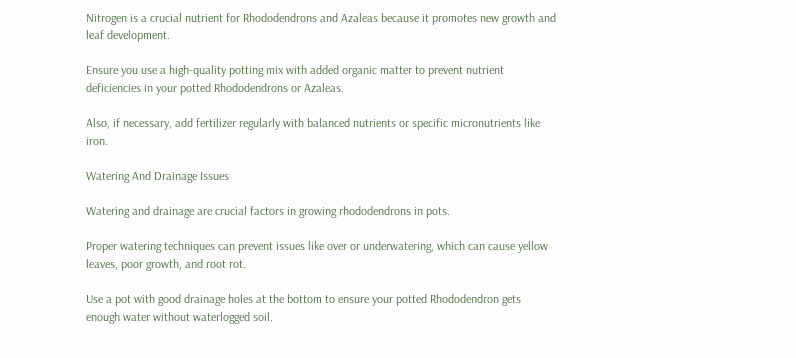Nitrogen is a crucial nutrient for Rhododendrons and Azaleas because it promotes new growth and leaf development.

Ensure you use a high-quality potting mix with added organic matter to prevent nutrient deficiencies in your potted Rhododendrons or Azaleas.

Also, if necessary, add fertilizer regularly with balanced nutrients or specific micronutrients like iron.

Watering And Drainage Issues

Watering and drainage are crucial factors in growing rhododendrons in pots.

Proper watering techniques can prevent issues like over or underwatering, which can cause yellow leaves, poor growth, and root rot.

Use a pot with good drainage holes at the bottom to ensure your potted Rhododendron gets enough water without waterlogged soil.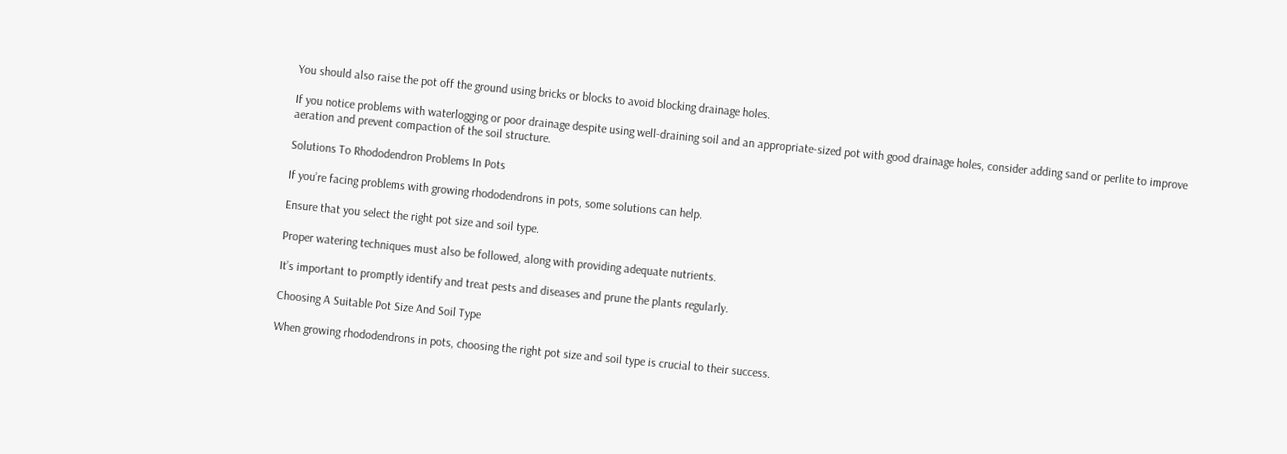You should also raise the pot off the ground using bricks or blocks to avoid blocking drainage holes.

If you notice problems with waterlogging or poor drainage despite using well-draining soil and an appropriate-sized pot with good drainage holes, consider adding sand or perlite to improve aeration and prevent compaction of the soil structure.

Solutions To Rhododendron Problems In Pots

If you’re facing problems with growing rhododendrons in pots, some solutions can help.

Ensure that you select the right pot size and soil type.

Proper watering techniques must also be followed, along with providing adequate nutrients.

It’s important to promptly identify and treat pests and diseases and prune the plants regularly.

Choosing A Suitable Pot Size And Soil Type

When growing rhododendrons in pots, choosing the right pot size and soil type is crucial to their success.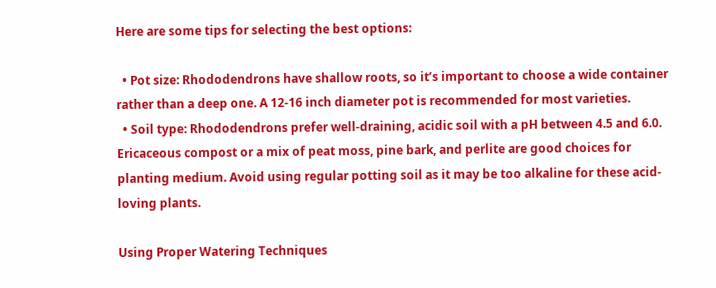Here are some tips for selecting the best options:

  • Pot size: Rhododendrons have shallow roots, so it’s important to choose a wide container rather than a deep one. A 12-16 inch diameter pot is recommended for most varieties.
  • Soil type: Rhododendrons prefer well-draining, acidic soil with a pH between 4.5 and 6.0. Ericaceous compost or a mix of peat moss, pine bark, and perlite are good choices for planting medium. Avoid using regular potting soil as it may be too alkaline for these acid-loving plants.

Using Proper Watering Techniques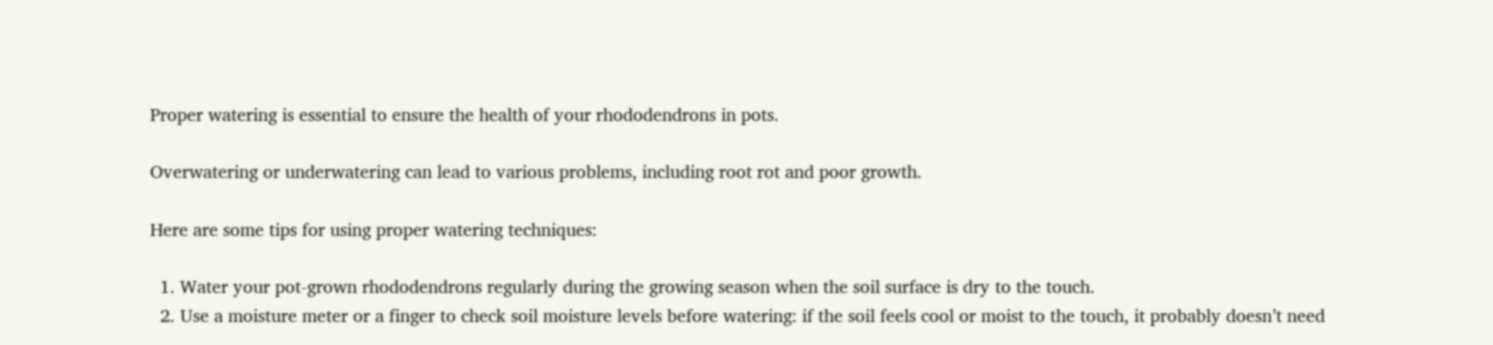Proper watering is essential to ensure the health of your rhododendrons in pots.

Overwatering or underwatering can lead to various problems, including root rot and poor growth.

Here are some tips for using proper watering techniques:

  1. Water your pot-grown rhododendrons regularly during the growing season when the soil surface is dry to the touch.
  2. Use a moisture meter or a finger to check soil moisture levels before watering: if the soil feels cool or moist to the touch, it probably doesn’t need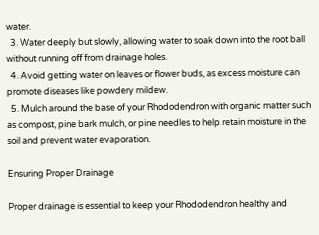water.
  3. Water deeply but slowly, allowing water to soak down into the root ball without running off from drainage holes.
  4. Avoid getting water on leaves or flower buds, as excess moisture can promote diseases like powdery mildew.
  5. Mulch around the base of your Rhododendron with organic matter such as compost, pine bark mulch, or pine needles to help retain moisture in the soil and prevent water evaporation.

Ensuring Proper Drainage

Proper drainage is essential to keep your Rhododendron healthy and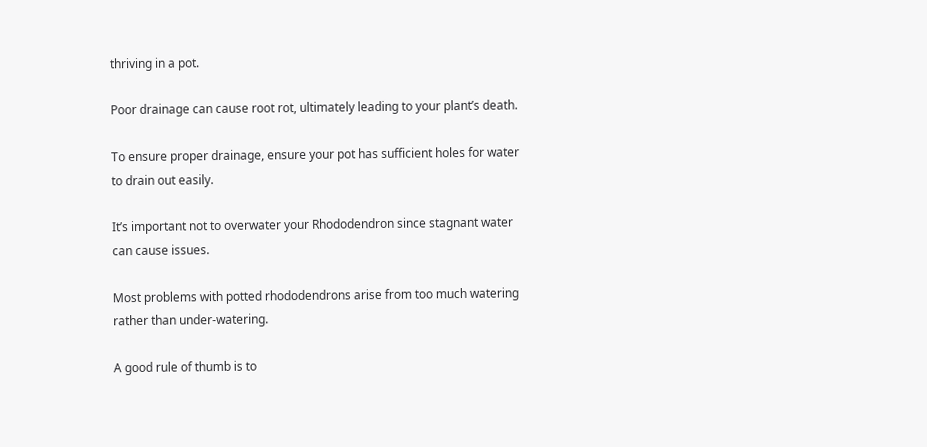thriving in a pot.

Poor drainage can cause root rot, ultimately leading to your plant’s death.

To ensure proper drainage, ensure your pot has sufficient holes for water to drain out easily.

It’s important not to overwater your Rhododendron since stagnant water can cause issues.

Most problems with potted rhododendrons arise from too much watering rather than under-watering.

A good rule of thumb is to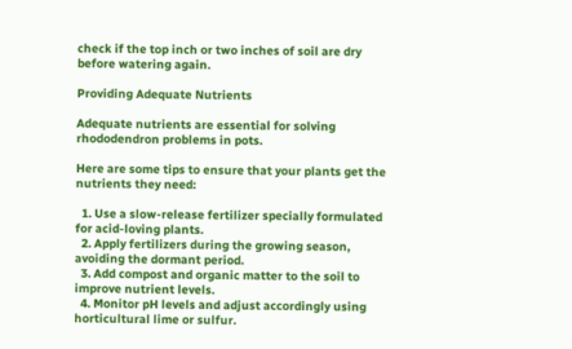check if the top inch or two inches of soil are dry before watering again.

Providing Adequate Nutrients

Adequate nutrients are essential for solving rhododendron problems in pots.

Here are some tips to ensure that your plants get the nutrients they need:

  1. Use a slow-release fertilizer specially formulated for acid-loving plants.
  2. Apply fertilizers during the growing season, avoiding the dormant period.
  3. Add compost and organic matter to the soil to improve nutrient levels.
  4. Monitor pH levels and adjust accordingly using horticultural lime or sulfur.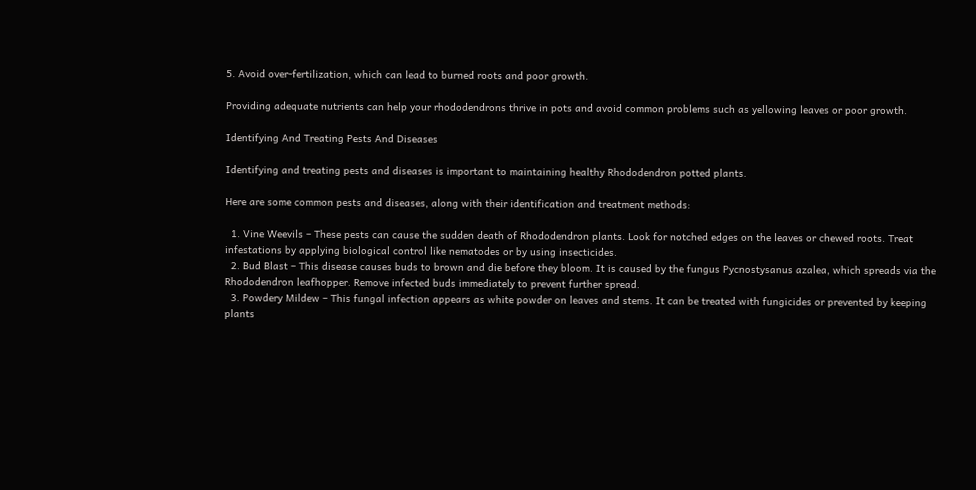5. Avoid over-fertilization, which can lead to burned roots and poor growth.

Providing adequate nutrients can help your rhododendrons thrive in pots and avoid common problems such as yellowing leaves or poor growth.

Identifying And Treating Pests And Diseases

Identifying and treating pests and diseases is important to maintaining healthy Rhododendron potted plants.

Here are some common pests and diseases, along with their identification and treatment methods:

  1. Vine Weevils – These pests can cause the sudden death of Rhododendron plants. Look for notched edges on the leaves or chewed roots. Treat infestations by applying biological control like nematodes or by using insecticides.
  2. Bud Blast – This disease causes buds to brown and die before they bloom. It is caused by the fungus Pycnostysanus azalea, which spreads via the Rhododendron leafhopper. Remove infected buds immediately to prevent further spread.
  3. Powdery Mildew – This fungal infection appears as white powder on leaves and stems. It can be treated with fungicides or prevented by keeping plants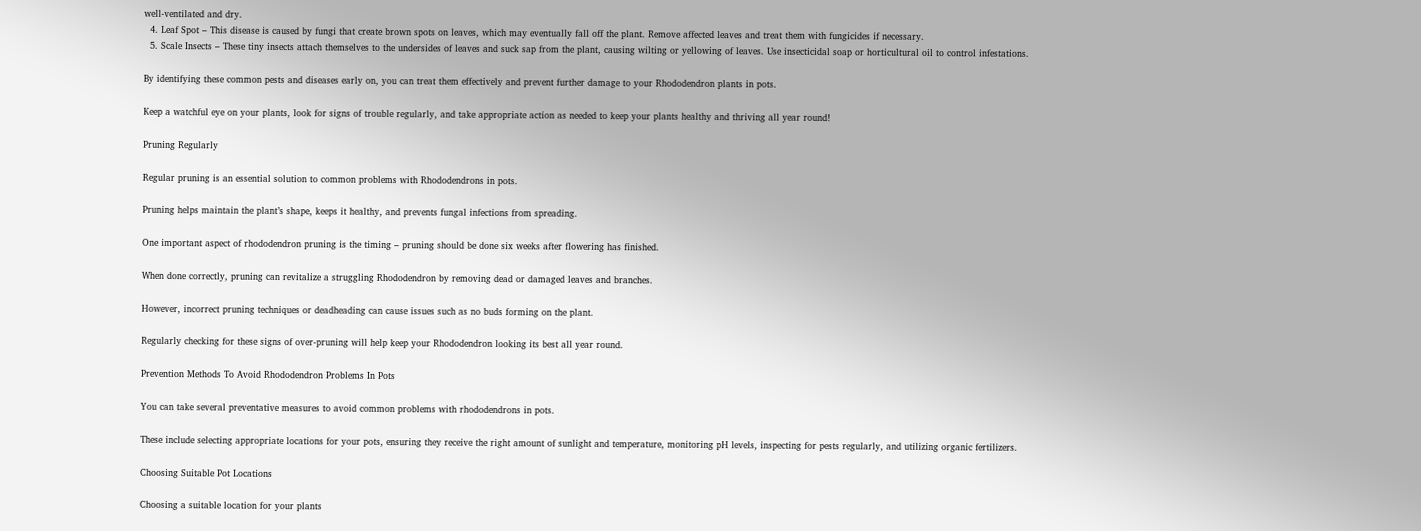well-ventilated and dry.
  4. Leaf Spot – This disease is caused by fungi that create brown spots on leaves, which may eventually fall off the plant. Remove affected leaves and treat them with fungicides if necessary.
  5. Scale Insects – These tiny insects attach themselves to the undersides of leaves and suck sap from the plant, causing wilting or yellowing of leaves. Use insecticidal soap or horticultural oil to control infestations.

By identifying these common pests and diseases early on, you can treat them effectively and prevent further damage to your Rhododendron plants in pots.

Keep a watchful eye on your plants, look for signs of trouble regularly, and take appropriate action as needed to keep your plants healthy and thriving all year round!

Pruning Regularly

Regular pruning is an essential solution to common problems with Rhododendrons in pots.

Pruning helps maintain the plant’s shape, keeps it healthy, and prevents fungal infections from spreading.

One important aspect of rhododendron pruning is the timing – pruning should be done six weeks after flowering has finished.

When done correctly, pruning can revitalize a struggling Rhododendron by removing dead or damaged leaves and branches.

However, incorrect pruning techniques or deadheading can cause issues such as no buds forming on the plant.

Regularly checking for these signs of over-pruning will help keep your Rhododendron looking its best all year round.

Prevention Methods To Avoid Rhododendron Problems In Pots

You can take several preventative measures to avoid common problems with rhododendrons in pots.

These include selecting appropriate locations for your pots, ensuring they receive the right amount of sunlight and temperature, monitoring pH levels, inspecting for pests regularly, and utilizing organic fertilizers.

Choosing Suitable Pot Locations

Choosing a suitable location for your plants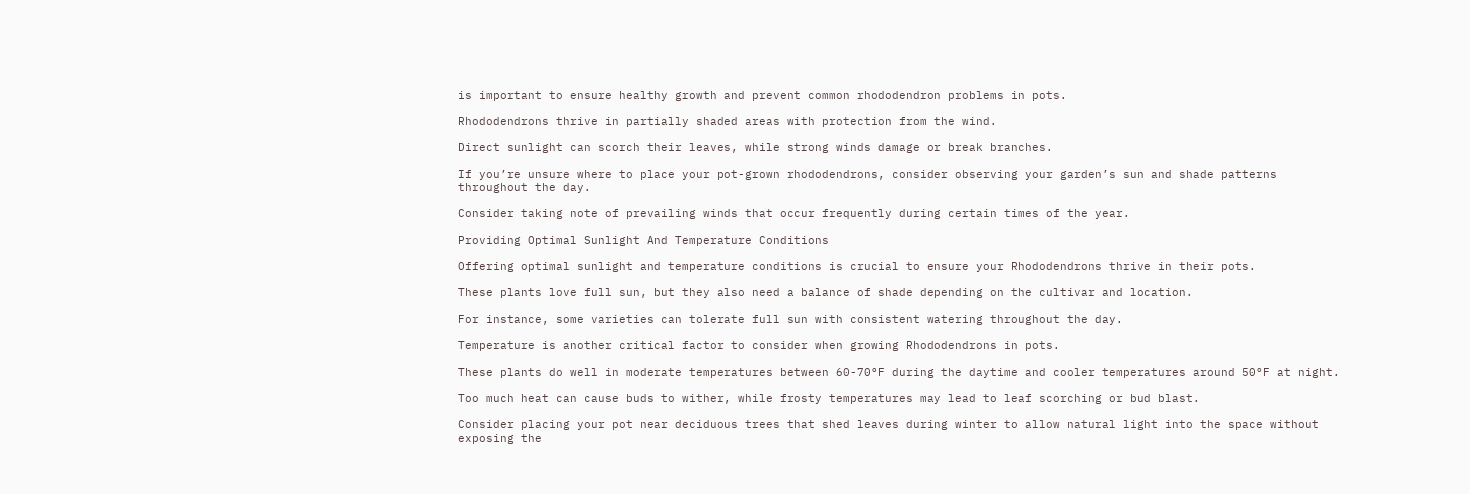is important to ensure healthy growth and prevent common rhododendron problems in pots.

Rhododendrons thrive in partially shaded areas with protection from the wind.

Direct sunlight can scorch their leaves, while strong winds damage or break branches.

If you’re unsure where to place your pot-grown rhododendrons, consider observing your garden’s sun and shade patterns throughout the day.

Consider taking note of prevailing winds that occur frequently during certain times of the year.

Providing Optimal Sunlight And Temperature Conditions

Offering optimal sunlight and temperature conditions is crucial to ensure your Rhododendrons thrive in their pots.

These plants love full sun, but they also need a balance of shade depending on the cultivar and location.

For instance, some varieties can tolerate full sun with consistent watering throughout the day.

Temperature is another critical factor to consider when growing Rhododendrons in pots.

These plants do well in moderate temperatures between 60-70°F during the daytime and cooler temperatures around 50°F at night.

Too much heat can cause buds to wither, while frosty temperatures may lead to leaf scorching or bud blast.

Consider placing your pot near deciduous trees that shed leaves during winter to allow natural light into the space without exposing the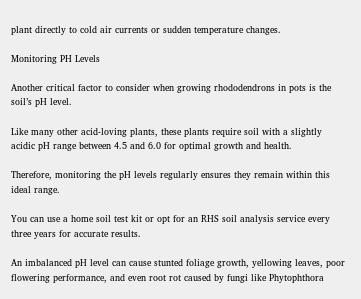plant directly to cold air currents or sudden temperature changes.

Monitoring PH Levels

Another critical factor to consider when growing rhododendrons in pots is the soil’s pH level.

Like many other acid-loving plants, these plants require soil with a slightly acidic pH range between 4.5 and 6.0 for optimal growth and health.

Therefore, monitoring the pH levels regularly ensures they remain within this ideal range.

You can use a home soil test kit or opt for an RHS soil analysis service every three years for accurate results.

An imbalanced pH level can cause stunted foliage growth, yellowing leaves, poor flowering performance, and even root rot caused by fungi like Phytophthora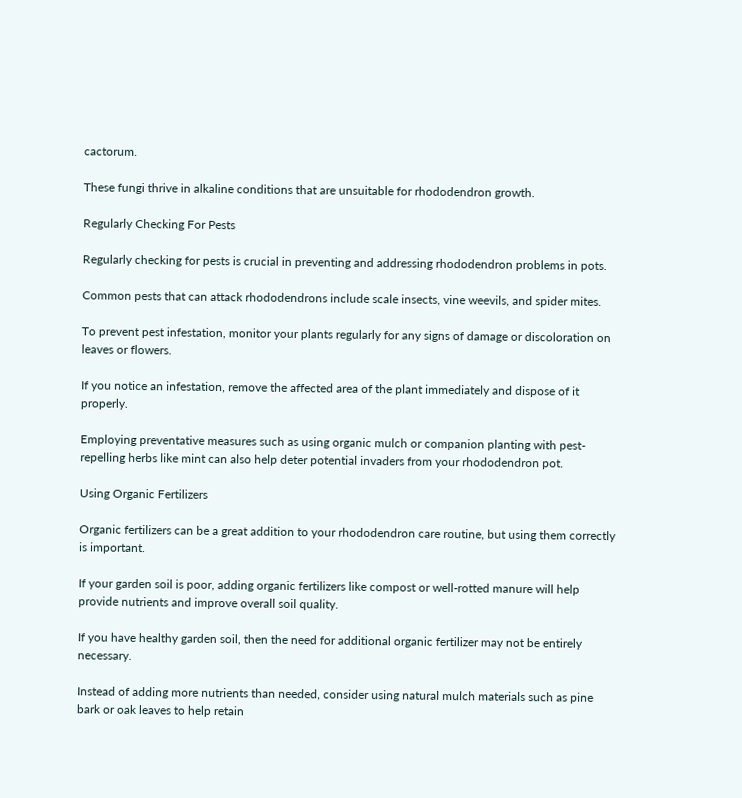cactorum.

These fungi thrive in alkaline conditions that are unsuitable for rhododendron growth.

Regularly Checking For Pests

Regularly checking for pests is crucial in preventing and addressing rhododendron problems in pots.

Common pests that can attack rhododendrons include scale insects, vine weevils, and spider mites.

To prevent pest infestation, monitor your plants regularly for any signs of damage or discoloration on leaves or flowers.

If you notice an infestation, remove the affected area of the plant immediately and dispose of it properly.

Employing preventative measures such as using organic mulch or companion planting with pest-repelling herbs like mint can also help deter potential invaders from your rhododendron pot.

Using Organic Fertilizers

Organic fertilizers can be a great addition to your rhododendron care routine, but using them correctly is important.

If your garden soil is poor, adding organic fertilizers like compost or well-rotted manure will help provide nutrients and improve overall soil quality.

If you have healthy garden soil, then the need for additional organic fertilizer may not be entirely necessary.

Instead of adding more nutrients than needed, consider using natural mulch materials such as pine bark or oak leaves to help retain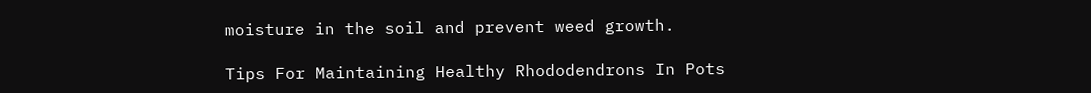moisture in the soil and prevent weed growth.

Tips For Maintaining Healthy Rhododendrons In Pots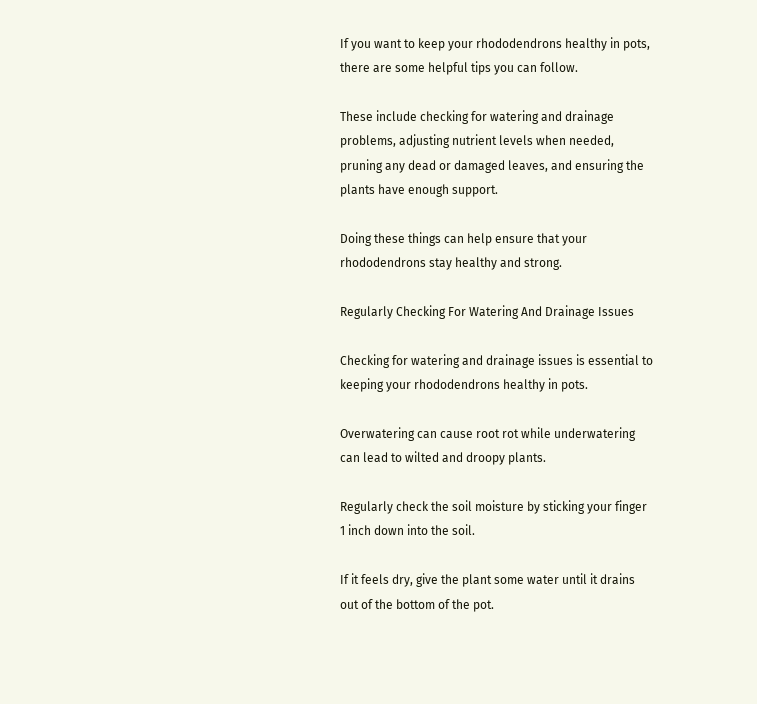If you want to keep your rhododendrons healthy in pots, there are some helpful tips you can follow.

These include checking for watering and drainage problems, adjusting nutrient levels when needed, pruning any dead or damaged leaves, and ensuring the plants have enough support.

Doing these things can help ensure that your rhododendrons stay healthy and strong.

Regularly Checking For Watering And Drainage Issues

Checking for watering and drainage issues is essential to keeping your rhododendrons healthy in pots.

Overwatering can cause root rot while underwatering can lead to wilted and droopy plants.

Regularly check the soil moisture by sticking your finger 1 inch down into the soil.

If it feels dry, give the plant some water until it drains out of the bottom of the pot.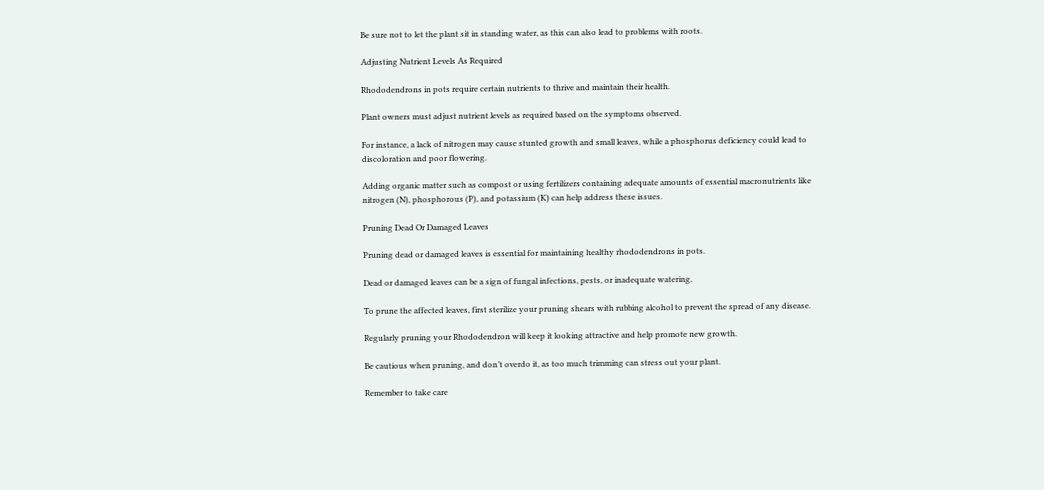Be sure not to let the plant sit in standing water, as this can also lead to problems with roots.

Adjusting Nutrient Levels As Required

Rhododendrons in pots require certain nutrients to thrive and maintain their health.

Plant owners must adjust nutrient levels as required based on the symptoms observed.

For instance, a lack of nitrogen may cause stunted growth and small leaves, while a phosphorus deficiency could lead to discoloration and poor flowering.

Adding organic matter such as compost or using fertilizers containing adequate amounts of essential macronutrients like nitrogen (N), phosphorous (P), and potassium (K) can help address these issues.

Pruning Dead Or Damaged Leaves

Pruning dead or damaged leaves is essential for maintaining healthy rhododendrons in pots.

Dead or damaged leaves can be a sign of fungal infections, pests, or inadequate watering.

To prune the affected leaves, first sterilize your pruning shears with rubbing alcohol to prevent the spread of any disease.

Regularly pruning your Rhododendron will keep it looking attractive and help promote new growth.

Be cautious when pruning, and don’t overdo it, as too much trimming can stress out your plant.

Remember to take care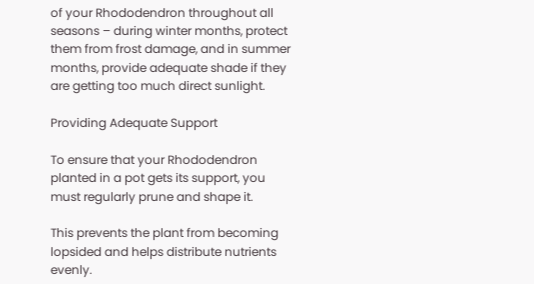of your Rhododendron throughout all seasons – during winter months, protect them from frost damage, and in summer months, provide adequate shade if they are getting too much direct sunlight.

Providing Adequate Support

To ensure that your Rhododendron planted in a pot gets its support, you must regularly prune and shape it.

This prevents the plant from becoming lopsided and helps distribute nutrients evenly.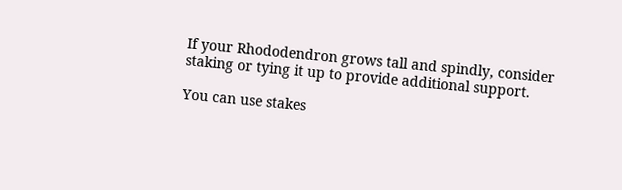If your Rhododendron grows tall and spindly, consider staking or tying it up to provide additional support.

You can use stakes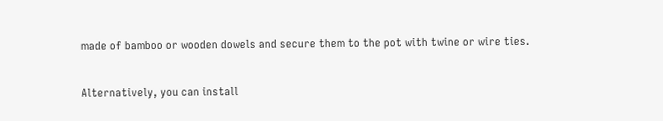made of bamboo or wooden dowels and secure them to the pot with twine or wire ties.

Alternatively, you can install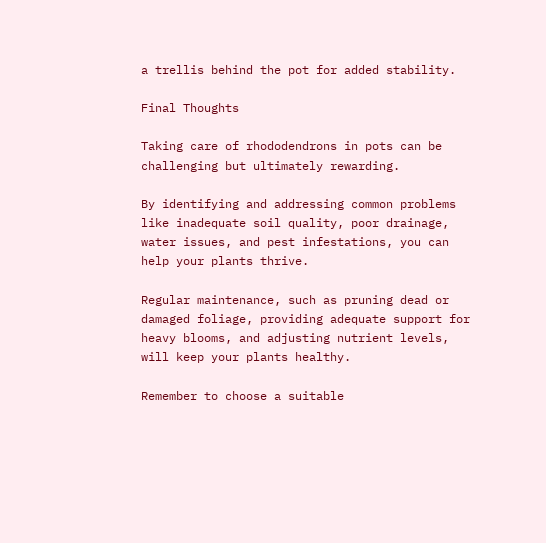a trellis behind the pot for added stability.

Final Thoughts

Taking care of rhododendrons in pots can be challenging but ultimately rewarding.

By identifying and addressing common problems like inadequate soil quality, poor drainage, water issues, and pest infestations, you can help your plants thrive.

Regular maintenance, such as pruning dead or damaged foliage, providing adequate support for heavy blooms, and adjusting nutrient levels, will keep your plants healthy.

Remember to choose a suitable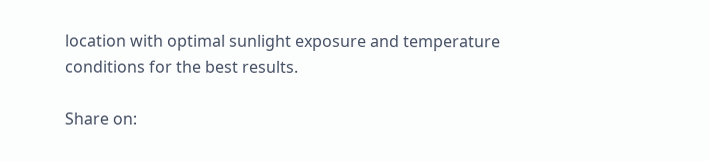location with optimal sunlight exposure and temperature conditions for the best results.

Share on: